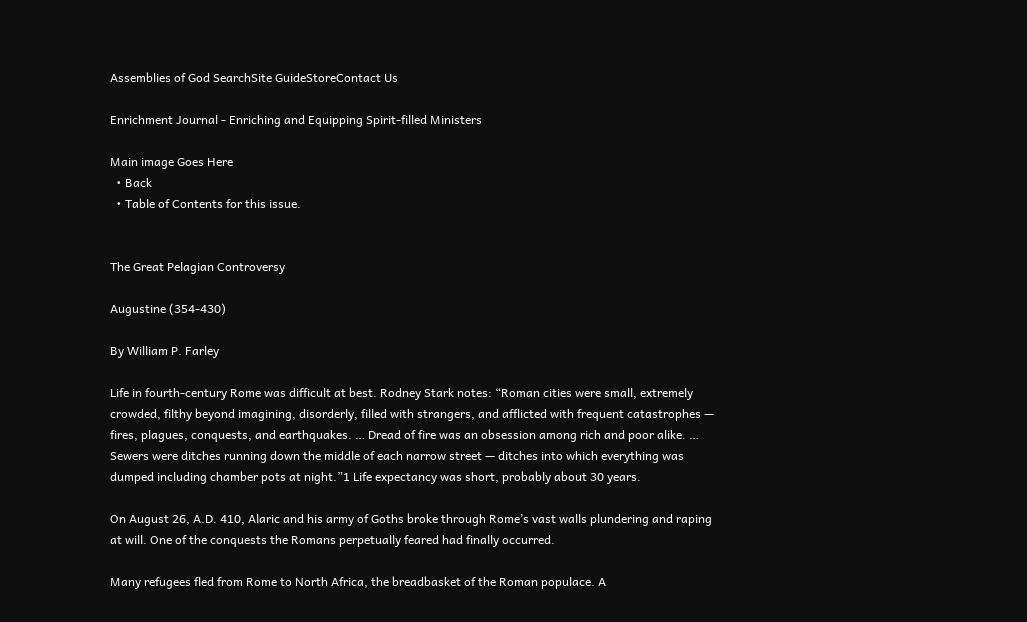Assemblies of God SearchSite GuideStoreContact Us

Enrichment Journal - Enriching and Equipping Spirit-filled Ministers

Main image Goes Here
  • Back
  • Table of Contents for this issue.


The Great Pelagian Controversy

Augustine (354-430)

By William P. Farley

Life in fourth-century Rome was difficult at best. Rodney Stark notes: “Roman cities were small, extremely crowded, filthy beyond imagining, disorderly, filled with strangers, and afflicted with frequent catastrophes — fires, plagues, conquests, and earthquakes. … Dread of fire was an obsession among rich and poor alike. … Sewers were ditches running down the middle of each narrow street — ditches into which everything was dumped including chamber pots at night.”1 Life expectancy was short, probably about 30 years.

On August 26, A.D. 410, Alaric and his army of Goths broke through Rome’s vast walls plundering and raping at will. One of the conquests the Romans perpetually feared had finally occurred.

Many refugees fled from Rome to North Africa, the breadbasket of the Roman populace. A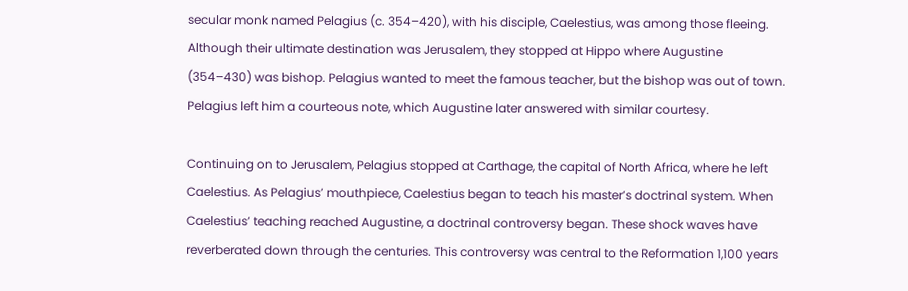secular monk named Pelagius (c. 354–420), with his disciple, Caelestius, was among those fleeing. Although their ultimate destination was Jerusalem, they stopped at Hippo where Augustine (354–430) was bishop. Pelagius wanted to meet the famous teacher, but the bishop was out of town. Pelagius left him a courteous note, which Augustine later answered with similar courtesy.

Continuing on to Jerusalem, Pelagius stopped at Carthage, the capital of North Africa, where he left Caelestius. As Pelagius’ mouthpiece, Caelestius began to teach his master’s doctrinal system. When Caelestius’ teaching reached Augustine, a doctrinal controversy began. These shock waves have reverberated down through the centuries. This controversy was central to the Reformation 1,100 years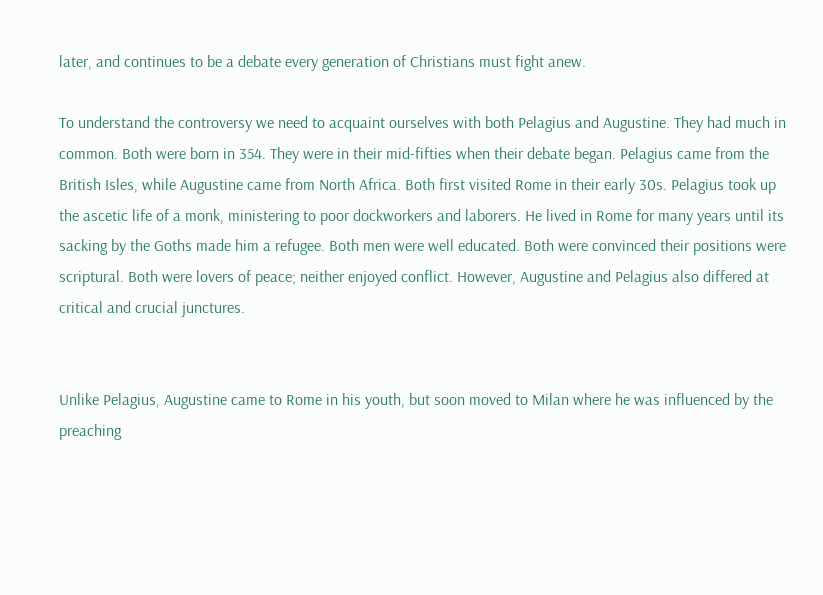later, and continues to be a debate every generation of Christians must fight anew.

To understand the controversy we need to acquaint ourselves with both Pelagius and Augustine. They had much in common. Both were born in 354. They were in their mid-fifties when their debate began. Pelagius came from the British Isles, while Augustine came from North Africa. Both first visited Rome in their early 30s. Pelagius took up the ascetic life of a monk, ministering to poor dockworkers and laborers. He lived in Rome for many years until its sacking by the Goths made him a refugee. Both men were well educated. Both were convinced their positions were scriptural. Both were lovers of peace; neither enjoyed conflict. However, Augustine and Pelagius also differed at critical and crucial junctures.


Unlike Pelagius, Augustine came to Rome in his youth, but soon moved to Milan where he was influenced by the preaching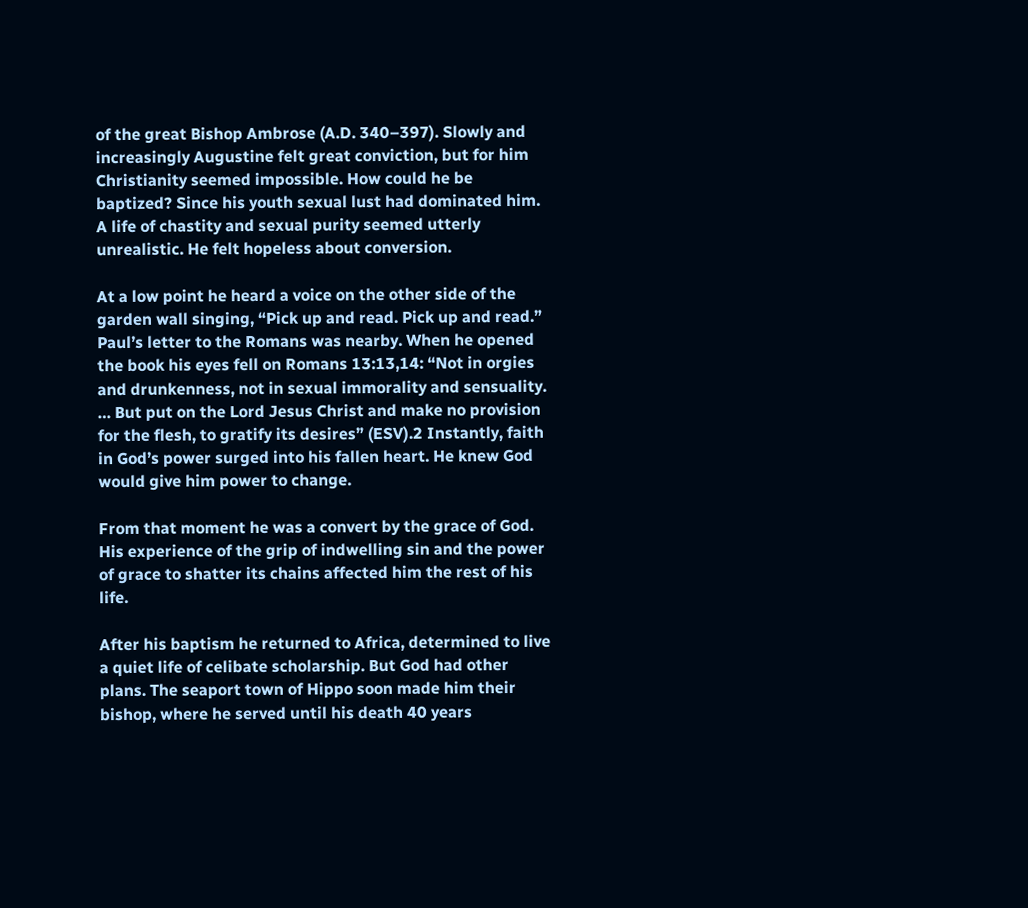of the great Bishop Ambrose (A.D. 340–397). Slowly and increasingly Augustine felt great conviction, but for him Christianity seemed impossible. How could he be baptized? Since his youth sexual lust had dominated him. A life of chastity and sexual purity seemed utterly unrealistic. He felt hopeless about conversion.

At a low point he heard a voice on the other side of the garden wall singing, “Pick up and read. Pick up and read.” Paul’s letter to the Romans was nearby. When he opened the book his eyes fell on Romans 13:13,14: “Not in orgies and drunkenness, not in sexual immorality and sensuality. … But put on the Lord Jesus Christ and make no provision for the flesh, to gratify its desires” (ESV).2 Instantly, faith in God’s power surged into his fallen heart. He knew God would give him power to change.

From that moment he was a convert by the grace of God. His experience of the grip of indwelling sin and the power of grace to shatter its chains affected him the rest of his life.

After his baptism he returned to Africa, determined to live a quiet life of celibate scholarship. But God had other plans. The seaport town of Hippo soon made him their bishop, where he served until his death 40 years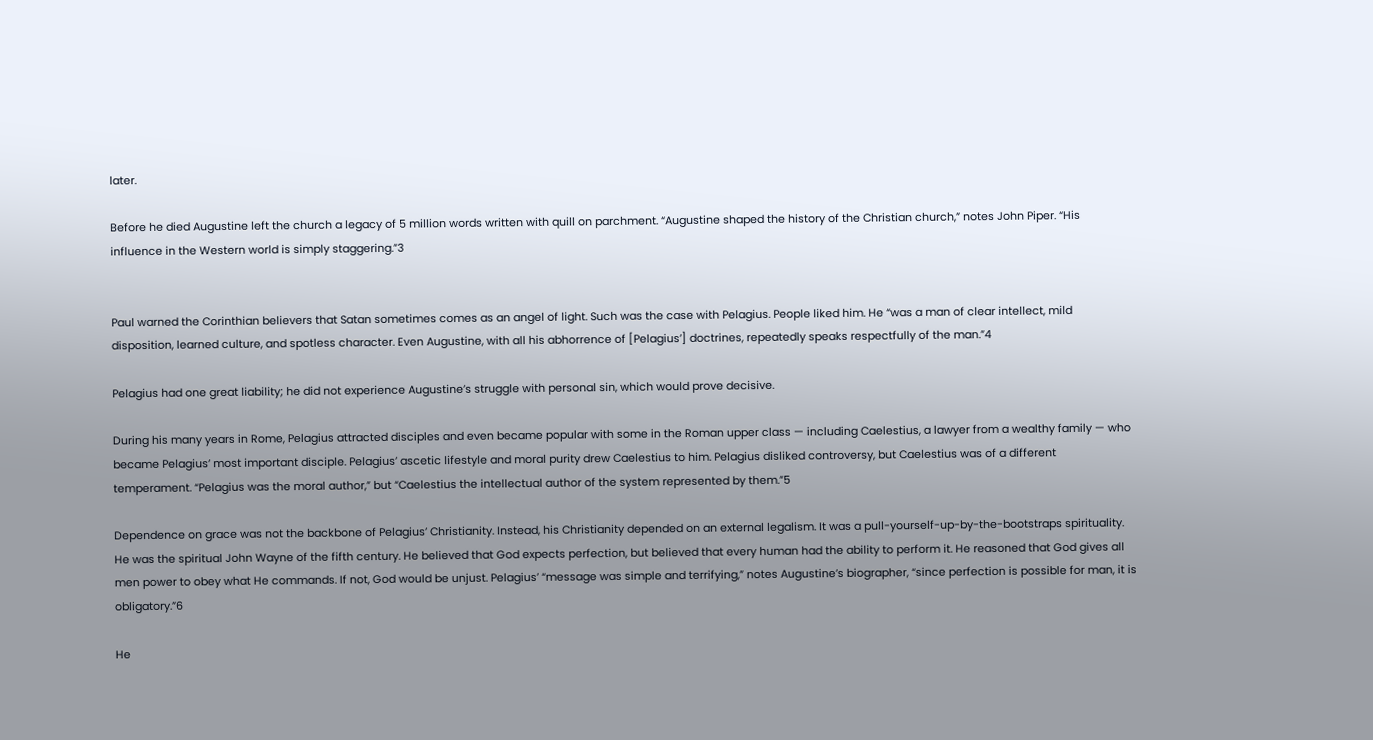later.

Before he died Augustine left the church a legacy of 5 million words written with quill on parchment. “Augustine shaped the history of the Christian church,” notes John Piper. “His influence in the Western world is simply staggering.”3


Paul warned the Corinthian believers that Satan sometimes comes as an angel of light. Such was the case with Pelagius. People liked him. He “was a man of clear intellect, mild disposition, learned culture, and spotless character. Even Augustine, with all his abhorrence of [Pelagius’] doctrines, repeatedly speaks respectfully of the man.”4

Pelagius had one great liability; he did not experience Augustine’s struggle with personal sin, which would prove decisive.

During his many years in Rome, Pelagius attracted disciples and even became popular with some in the Roman upper class — including Caelestius, a lawyer from a wealthy family — who became Pelagius’ most important disciple. Pelagius’ ascetic lifestyle and moral purity drew Caelestius to him. Pelagius disliked controversy, but Caelestius was of a different temperament. “Pelagius was the moral author,” but “Caelestius the intellectual author of the system represented by them.”5

Dependence on grace was not the backbone of Pelagius’ Christianity. Instead, his Christianity depended on an external legalism. It was a pull-yourself-up-by-the-bootstraps spirituality. He was the spiritual John Wayne of the fifth century. He believed that God expects perfection, but believed that every human had the ability to perform it. He reasoned that God gives all men power to obey what He commands. If not, God would be unjust. Pelagius’ “message was simple and terrifying,” notes Augustine’s biographer, “since perfection is possible for man, it is obligatory.”6

He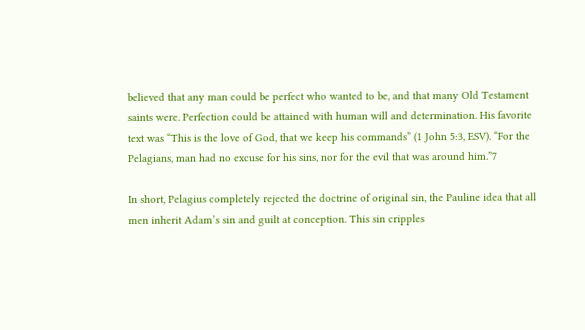believed that any man could be perfect who wanted to be, and that many Old Testament saints were. Perfection could be attained with human will and determination. His favorite text was “This is the love of God, that we keep his commands” (1 John 5:3, ESV). “For the Pelagians, man had no excuse for his sins, nor for the evil that was around him.”7

In short, Pelagius completely rejected the doctrine of original sin, the Pauline idea that all men inherit Adam’s sin and guilt at conception. This sin cripples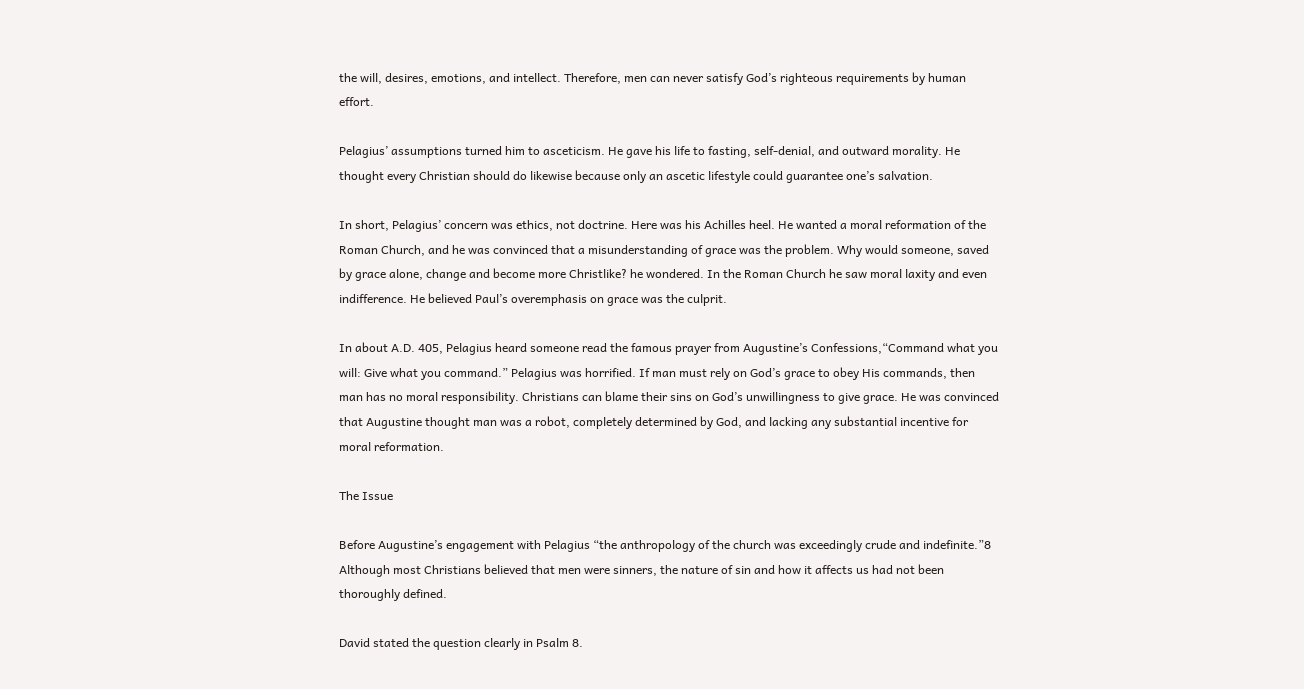the will, desires, emotions, and intellect. Therefore, men can never satisfy God’s righteous requirements by human effort.

Pelagius’ assumptions turned him to asceticism. He gave his life to fasting, self-denial, and outward morality. He thought every Christian should do likewise because only an ascetic lifestyle could guarantee one’s salvation.

In short, Pelagius’ concern was ethics, not doctrine. Here was his Achilles heel. He wanted a moral reformation of the Roman Church, and he was convinced that a misunderstanding of grace was the problem. Why would someone, saved by grace alone, change and become more Christlike? he wondered. In the Roman Church he saw moral laxity and even indifference. He believed Paul’s overemphasis on grace was the culprit.

In about A.D. 405, Pelagius heard someone read the famous prayer from Augustine’s Confessions,“Command what you will: Give what you command.” Pelagius was horrified. If man must rely on God’s grace to obey His commands, then man has no moral responsibility. Christians can blame their sins on God’s unwillingness to give grace. He was convinced that Augustine thought man was a robot, completely determined by God, and lacking any substantial incentive for moral reformation.

The Issue

Before Augustine’s engagement with Pelagius “the anthropology of the church was exceedingly crude and indefinite.”8 Although most Christians believed that men were sinners, the nature of sin and how it affects us had not been thoroughly defined.

David stated the question clearly in Psalm 8.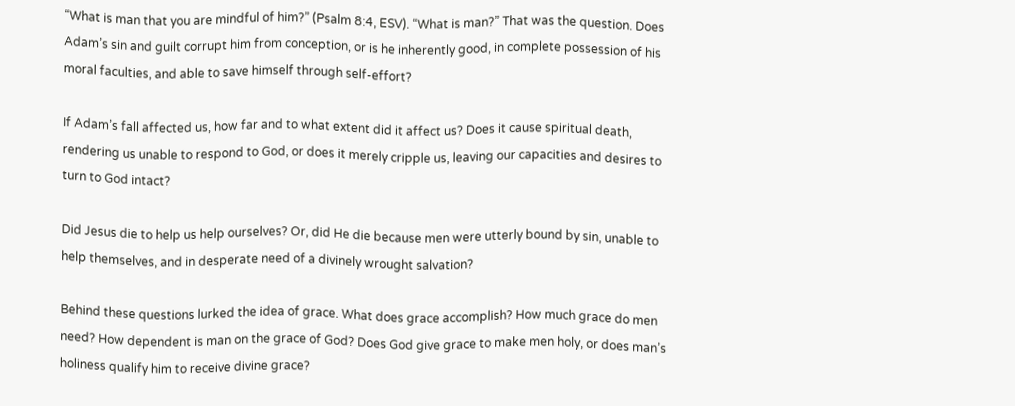“What is man that you are mindful of him?” (Psalm 8:4, ESV). “What is man?” That was the question. Does Adam’s sin and guilt corrupt him from conception, or is he inherently good, in complete possession of his moral faculties, and able to save himself through self-effort?

If Adam’s fall affected us, how far and to what extent did it affect us? Does it cause spiritual death, rendering us unable to respond to God, or does it merely cripple us, leaving our capacities and desires to turn to God intact?

Did Jesus die to help us help ourselves? Or, did He die because men were utterly bound by sin, unable to help themselves, and in desperate need of a divinely wrought salvation?

Behind these questions lurked the idea of grace. What does grace accomplish? How much grace do men need? How dependent is man on the grace of God? Does God give grace to make men holy, or does man’s holiness qualify him to receive divine grace?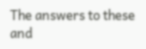The answers to these and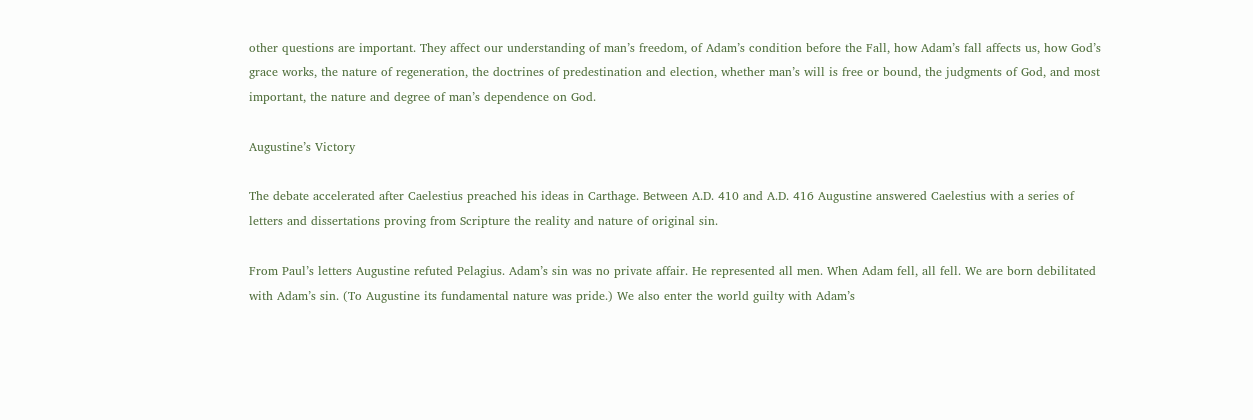other questions are important. They affect our understanding of man’s freedom, of Adam’s condition before the Fall, how Adam’s fall affects us, how God’s grace works, the nature of regeneration, the doctrines of predestination and election, whether man’s will is free or bound, the judgments of God, and most important, the nature and degree of man’s dependence on God.

Augustine’s Victory

The debate accelerated after Caelestius preached his ideas in Carthage. Between A.D. 410 and A.D. 416 Augustine answered Caelestius with a series of letters and dissertations proving from Scripture the reality and nature of original sin.

From Paul’s letters Augustine refuted Pelagius. Adam’s sin was no private affair. He represented all men. When Adam fell, all fell. We are born debilitated with Adam’s sin. (To Augustine its fundamental nature was pride.) We also enter the world guilty with Adam’s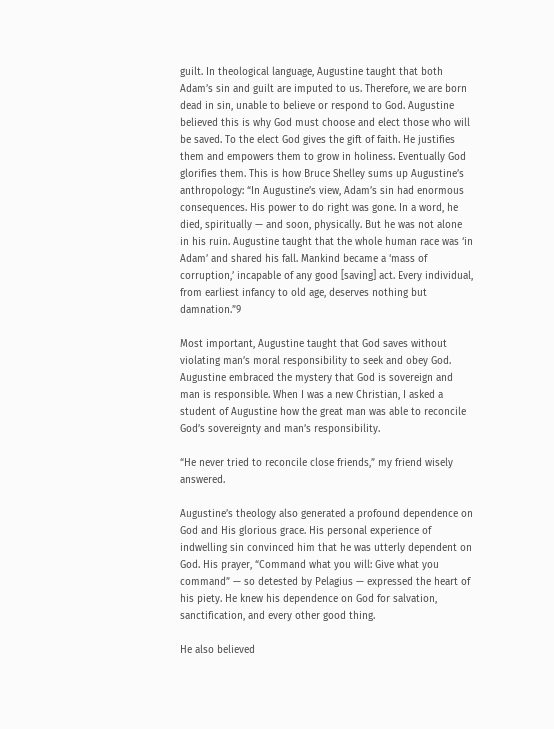guilt. In theological language, Augustine taught that both Adam’s sin and guilt are imputed to us. Therefore, we are born dead in sin, unable to believe or respond to God. Augustine believed this is why God must choose and elect those who will be saved. To the elect God gives the gift of faith. He justifies them and empowers them to grow in holiness. Eventually God glorifies them. This is how Bruce Shelley sums up Augustine’s anthropology: “In Augustine’s view, Adam’s sin had enormous consequences. His power to do right was gone. In a word, he died, spiritually — and soon, physically. But he was not alone in his ruin. Augustine taught that the whole human race was ‘in Adam’ and shared his fall. Mankind became a ‘mass of corruption,’ incapable of any good [saving] act. Every individual, from earliest infancy to old age, deserves nothing but damnation.”9

Most important, Augustine taught that God saves without violating man’s moral responsibility to seek and obey God. Augustine embraced the mystery that God is sovereign and man is responsible. When I was a new Christian, I asked a student of Augustine how the great man was able to reconcile God’s sovereignty and man’s responsibility.

“He never tried to reconcile close friends,” my friend wisely answered.

Augustine’s theology also generated a profound dependence on God and His glorious grace. His personal experience of indwelling sin convinced him that he was utterly dependent on God. His prayer, “Command what you will: Give what you command” — so detested by Pelagius — expressed the heart of his piety. He knew his dependence on God for salvation, sanctification, and every other good thing.

He also believed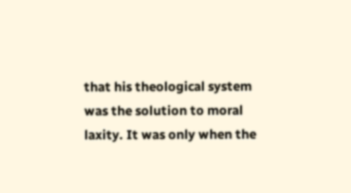that his theological system was the solution to moral laxity. It was only when the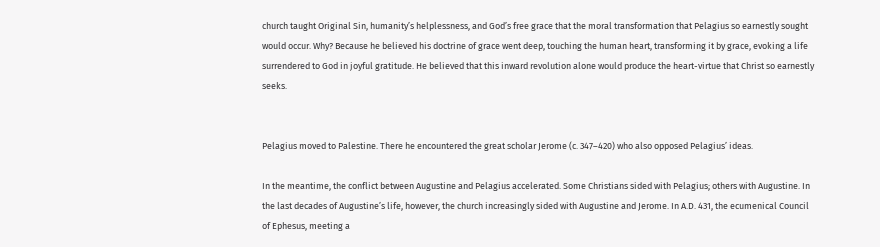church taught Original Sin, humanity’s helplessness, and God’s free grace that the moral transformation that Pelagius so earnestly sought would occur. Why? Because he believed his doctrine of grace went deep, touching the human heart, transforming it by grace, evoking a life surrendered to God in joyful gratitude. He believed that this inward revolution alone would produce the heart-virtue that Christ so earnestly seeks.


Pelagius moved to Palestine. There he encountered the great scholar Jerome (c. 347–420) who also opposed Pelagius’ ideas.

In the meantime, the conflict between Augustine and Pelagius accelerated. Some Christians sided with Pelagius; others with Augustine. In the last decades of Augustine’s life, however, the church increasingly sided with Augustine and Jerome. In A.D. 431, the ecumenical Council of Ephesus, meeting a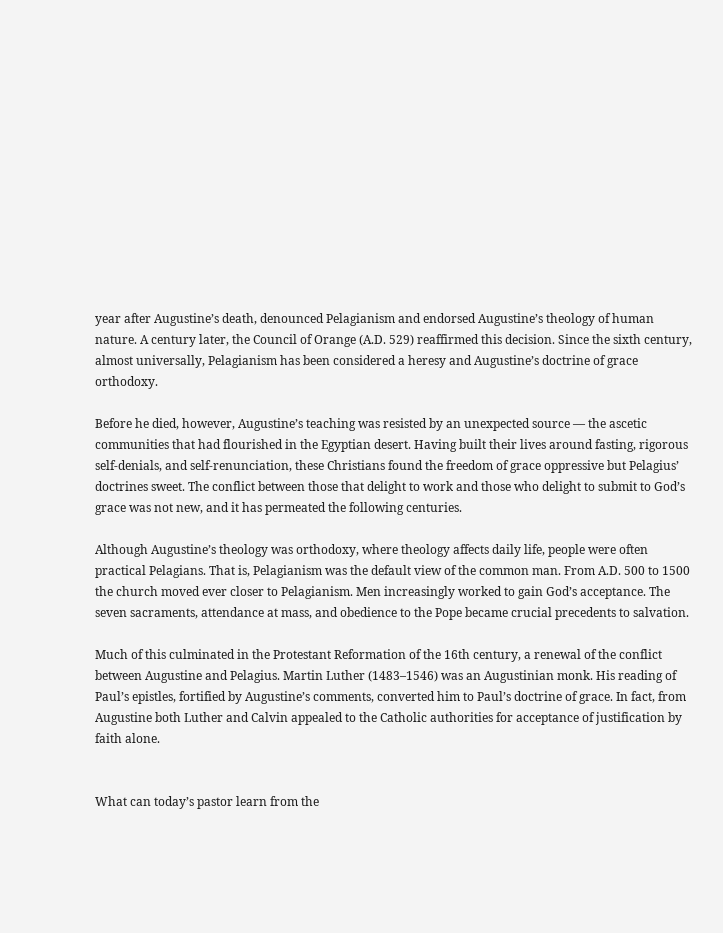year after Augustine’s death, denounced Pelagianism and endorsed Augustine’s theology of human nature. A century later, the Council of Orange (A.D. 529) reaffirmed this decision. Since the sixth century, almost universally, Pelagianism has been considered a heresy and Augustine’s doctrine of grace orthodoxy.

Before he died, however, Augustine’s teaching was resisted by an unexpected source — the ascetic communities that had flourished in the Egyptian desert. Having built their lives around fasting, rigorous self-denials, and self-renunciation, these Christians found the freedom of grace oppressive but Pelagius’ doctrines sweet. The conflict between those that delight to work and those who delight to submit to God’s grace was not new, and it has permeated the following centuries.

Although Augustine’s theology was orthodoxy, where theology affects daily life, people were often practical Pelagians. That is, Pelagianism was the default view of the common man. From A.D. 500 to 1500 the church moved ever closer to Pelagianism. Men increasingly worked to gain God’s acceptance. The seven sacraments, attendance at mass, and obedience to the Pope became crucial precedents to salvation.

Much of this culminated in the Protestant Reformation of the 16th century, a renewal of the conflict between Augustine and Pelagius. Martin Luther (1483–1546) was an Augustinian monk. His reading of Paul’s epistles, fortified by Augustine’s comments, converted him to Paul’s doctrine of grace. In fact, from Augustine both Luther and Calvin appealed to the Catholic authorities for acceptance of justification by faith alone.


What can today’s pastor learn from the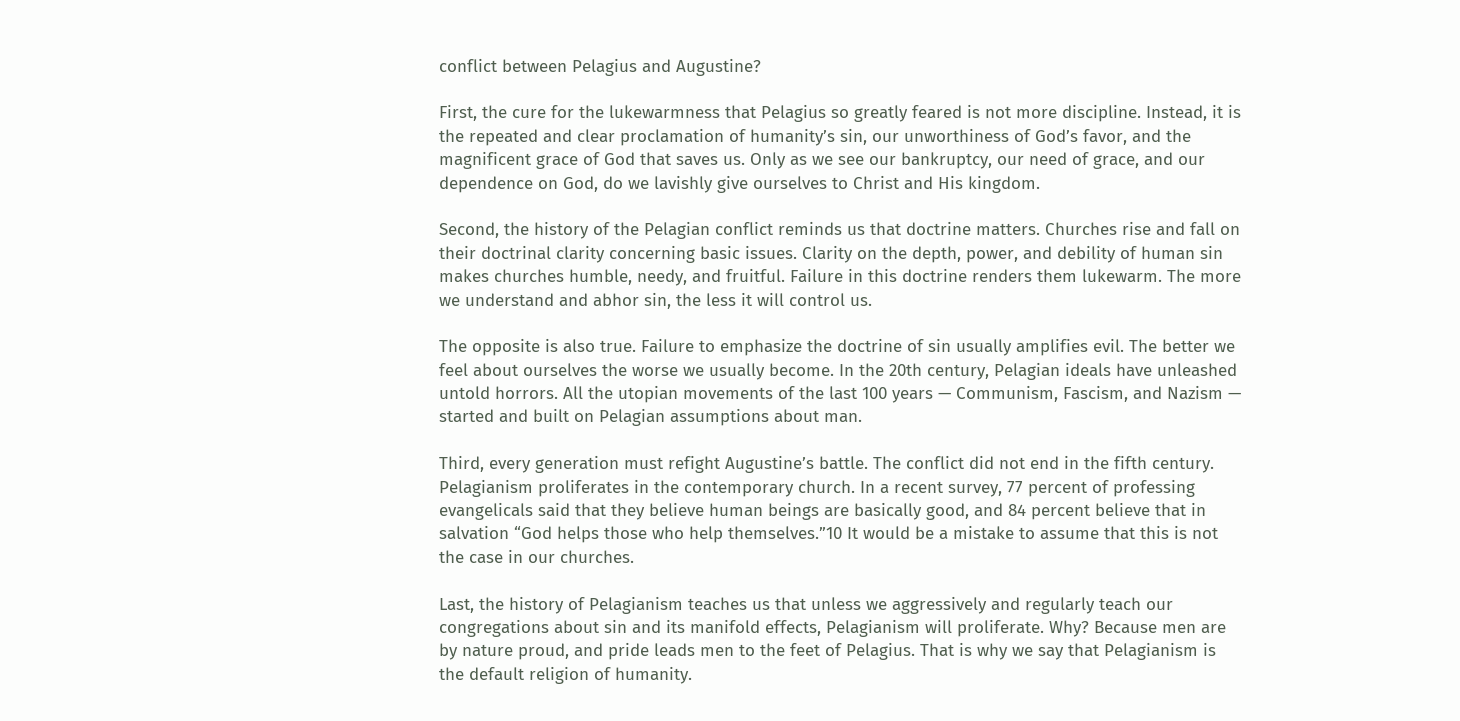conflict between Pelagius and Augustine?

First, the cure for the lukewarmness that Pelagius so greatly feared is not more discipline. Instead, it is the repeated and clear proclamation of humanity’s sin, our unworthiness of God’s favor, and the magnificent grace of God that saves us. Only as we see our bankruptcy, our need of grace, and our dependence on God, do we lavishly give ourselves to Christ and His kingdom.

Second, the history of the Pelagian conflict reminds us that doctrine matters. Churches rise and fall on their doctrinal clarity concerning basic issues. Clarity on the depth, power, and debility of human sin makes churches humble, needy, and fruitful. Failure in this doctrine renders them lukewarm. The more we understand and abhor sin, the less it will control us.

The opposite is also true. Failure to emphasize the doctrine of sin usually amplifies evil. The better we feel about ourselves the worse we usually become. In the 20th century, Pelagian ideals have unleashed untold horrors. All the utopian movements of the last 100 years — Communism, Fascism, and Nazism — started and built on Pelagian assumptions about man.

Third, every generation must refight Augustine’s battle. The conflict did not end in the fifth century. Pelagianism proliferates in the contemporary church. In a recent survey, 77 percent of professing evangelicals said that they believe human beings are basically good, and 84 percent believe that in salvation “God helps those who help themselves.”10 It would be a mistake to assume that this is not the case in our churches.

Last, the history of Pelagianism teaches us that unless we aggressively and regularly teach our congregations about sin and its manifold effects, Pelagianism will proliferate. Why? Because men are by nature proud, and pride leads men to the feet of Pelagius. That is why we say that Pelagianism is the default religion of humanity.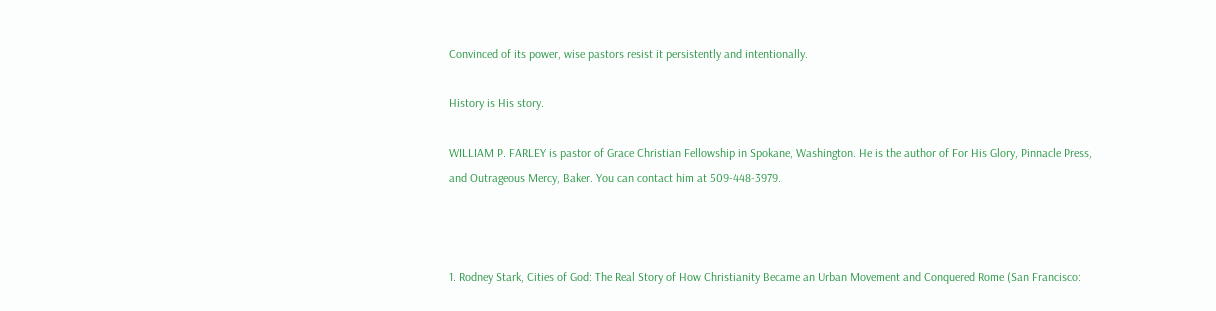Convinced of its power, wise pastors resist it persistently and intentionally.

History is His story.

WILLIAM P. FARLEY is pastor of Grace Christian Fellowship in Spokane, Washington. He is the author of For His Glory, Pinnacle Press, and Outrageous Mercy, Baker. You can contact him at 509-448-3979.



1. Rodney Stark, Cities of God: The Real Story of How Christianity Became an Urban Movement and Conquered Rome (San Francisco: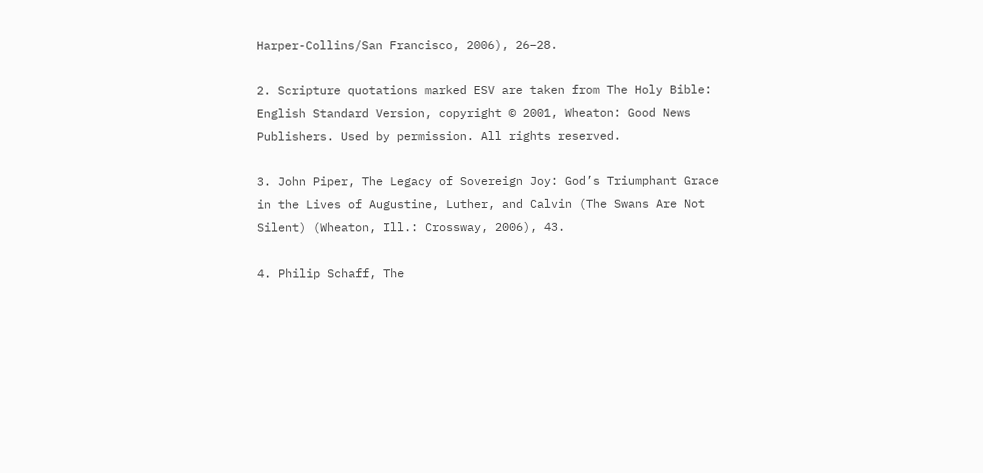Harper-Collins/San Francisco, 2006), 26–28.

2. Scripture quotations marked ESV are taken from The Holy Bible: English Standard Version, copyright © 2001, Wheaton: Good News Publishers. Used by permission. All rights reserved.

3. John Piper, The Legacy of Sovereign Joy: God’s Triumphant Grace in the Lives of Augustine, Luther, and Calvin (The Swans Are Not Silent) (Wheaton, Ill.: Crossway, 2006), 43.

4. Philip Schaff, The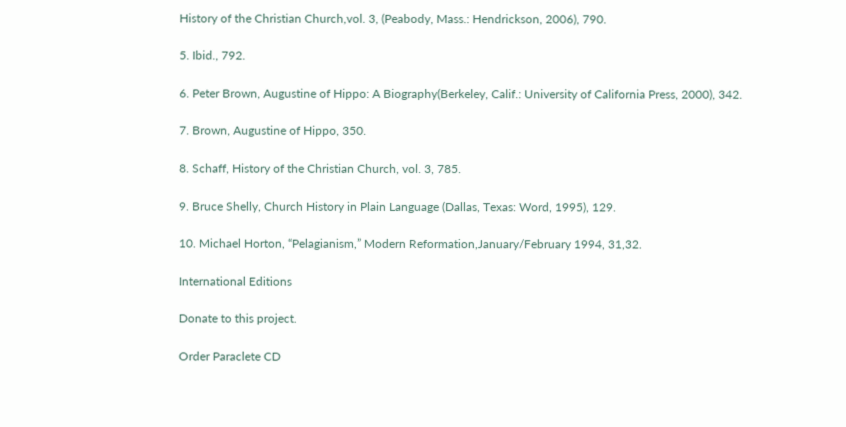History of the Christian Church,vol. 3, (Peabody, Mass.: Hendrickson, 2006), 790.

5. Ibid., 792.

6. Peter Brown, Augustine of Hippo: A Biography(Berkeley, Calif.: University of California Press, 2000), 342.

7. Brown, Augustine of Hippo, 350.

8. Schaff, History of the Christian Church, vol. 3, 785.

9. Bruce Shelly, Church History in Plain Language (Dallas, Texas: Word, 1995), 129.

10. Michael Horton, “Pelagianism,” Modern Reformation,January/February 1994, 31,32.

International Editions

Donate to this project.

Order Paraclete CD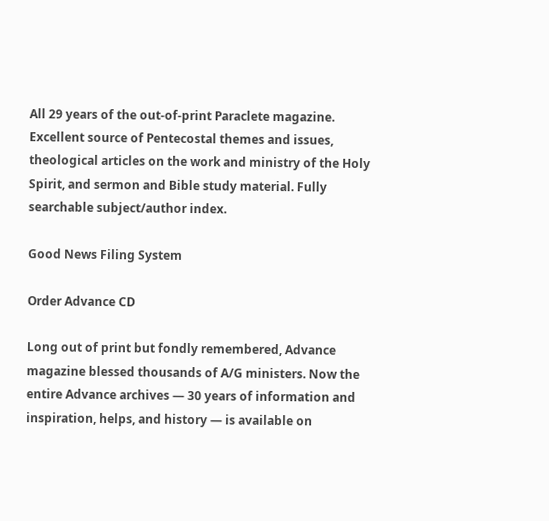All 29 years of the out-of-print Paraclete magazine. Excellent source of Pentecostal themes and issues, theological articles on the work and ministry of the Holy Spirit, and sermon and Bible study material. Fully searchable subject/author index.

Good News Filing System

Order Advance CD

Long out of print but fondly remembered, Advance magazine blessed thousands of A/G ministers. Now the entire Advance archives — 30 years of information and inspiration, helps, and history — is available on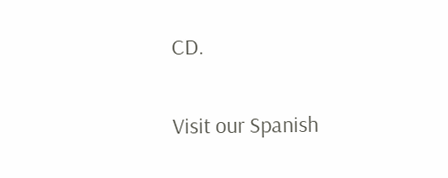CD.

Visit our Spanish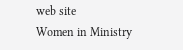web site
Women in Ministry